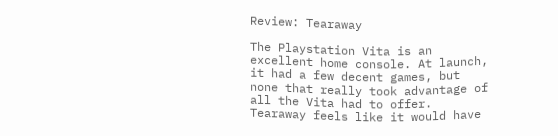Review: Tearaway

The Playstation Vita is an excellent home console. At launch, it had a few decent games, but none that really took advantage of all the Vita had to offer. Tearaway feels like it would have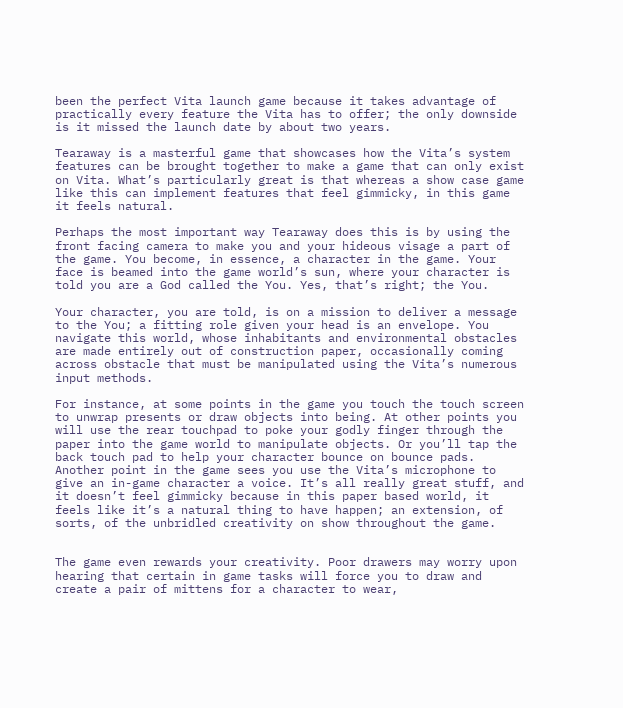been the perfect Vita launch game because it takes advantage of practically every feature the Vita has to offer; the only downside is it missed the launch date by about two years.

Tearaway is a masterful game that showcases how the Vita’s system features can be brought together to make a game that can only exist on Vita. What’s particularly great is that whereas a show case game like this can implement features that feel gimmicky, in this game it feels natural.

Perhaps the most important way Tearaway does this is by using the front facing camera to make you and your hideous visage a part of the game. You become, in essence, a character in the game. Your face is beamed into the game world’s sun, where your character is told you are a God called the You. Yes, that’s right; the You.

Your character, you are told, is on a mission to deliver a message to the You; a fitting role given your head is an envelope. You navigate this world, whose inhabitants and environmental obstacles are made entirely out of construction paper, occasionally coming across obstacle that must be manipulated using the Vita’s numerous input methods.

For instance, at some points in the game you touch the touch screen to unwrap presents or draw objects into being. At other points you will use the rear touchpad to poke your godly finger through the paper into the game world to manipulate objects. Or you’ll tap the back touch pad to help your character bounce on bounce pads. Another point in the game sees you use the Vita’s microphone to give an in-game character a voice. It’s all really great stuff, and it doesn’t feel gimmicky because in this paper based world, it feels like it’s a natural thing to have happen; an extension, of sorts, of the unbridled creativity on show throughout the game.


The game even rewards your creativity. Poor drawers may worry upon hearing that certain in game tasks will force you to draw and create a pair of mittens for a character to wear,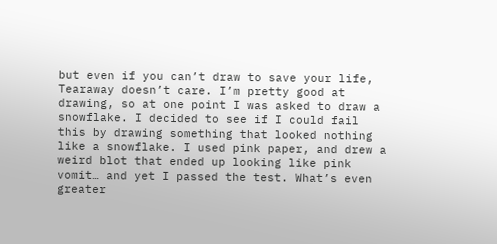but even if you can’t draw to save your life, Tearaway doesn’t care. I’m pretty good at drawing, so at one point I was asked to draw a snowflake. I decided to see if I could fail this by drawing something that looked nothing like a snowflake. I used pink paper, and drew a weird blot that ended up looking like pink vomit… and yet I passed the test. What’s even greater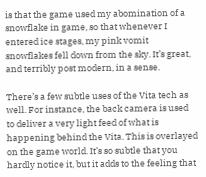is that the game used my abomination of a snowflake in game, so that whenever I entered ice stages, my pink vomit snowflakes fell down from the sky. It’s great, and terribly post modern, in a sense.

There’s a few subtle uses of the Vita tech as well. For instance, the back camera is used to deliver a very light feed of what is happening behind the Vita. This is overlayed on the game world. It’s so subtle that you hardly notice it, but it adds to the feeling that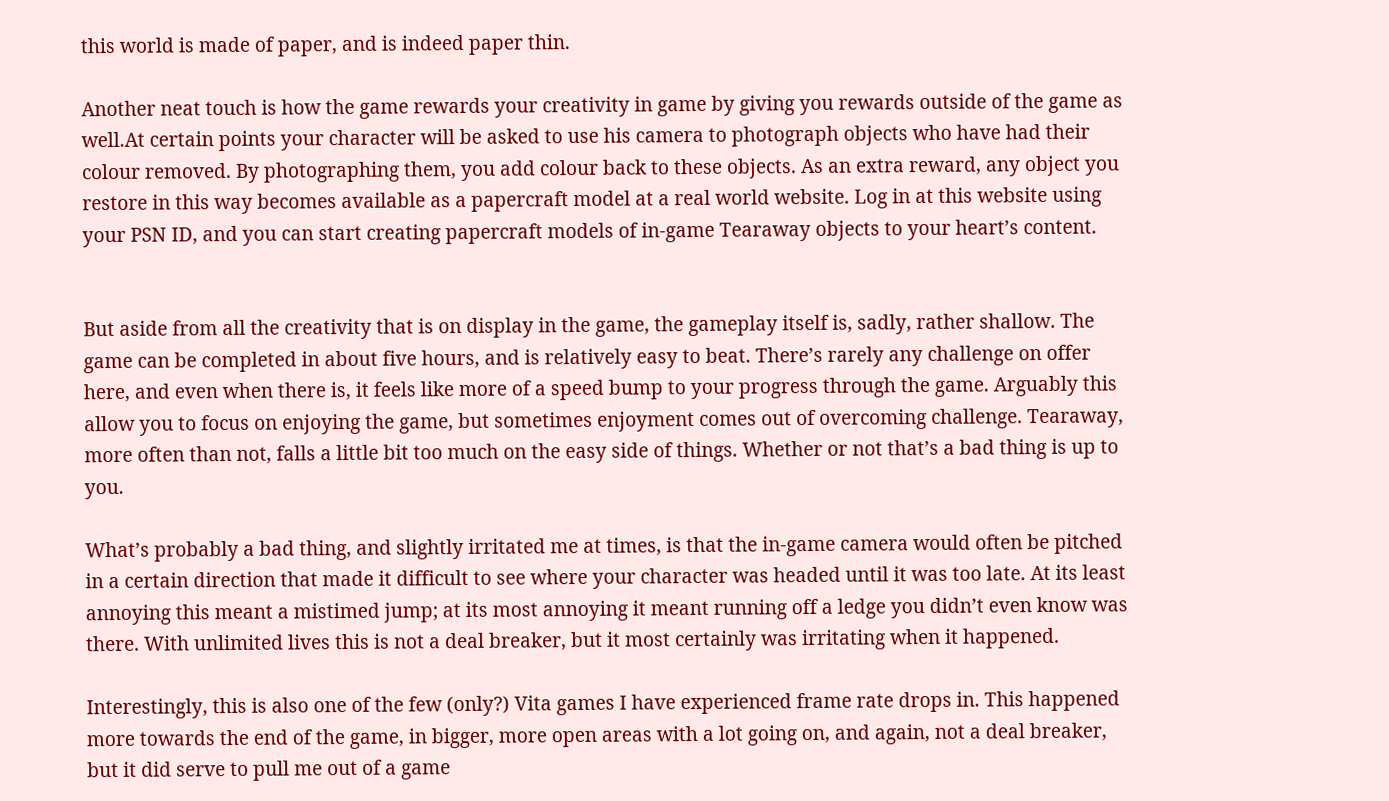this world is made of paper, and is indeed paper thin.

Another neat touch is how the game rewards your creativity in game by giving you rewards outside of the game as well.At certain points your character will be asked to use his camera to photograph objects who have had their colour removed. By photographing them, you add colour back to these objects. As an extra reward, any object you restore in this way becomes available as a papercraft model at a real world website. Log in at this website using your PSN ID, and you can start creating papercraft models of in-game Tearaway objects to your heart’s content.


But aside from all the creativity that is on display in the game, the gameplay itself is, sadly, rather shallow. The game can be completed in about five hours, and is relatively easy to beat. There’s rarely any challenge on offer here, and even when there is, it feels like more of a speed bump to your progress through the game. Arguably this allow you to focus on enjoying the game, but sometimes enjoyment comes out of overcoming challenge. Tearaway, more often than not, falls a little bit too much on the easy side of things. Whether or not that’s a bad thing is up to you.

What’s probably a bad thing, and slightly irritated me at times, is that the in-game camera would often be pitched in a certain direction that made it difficult to see where your character was headed until it was too late. At its least annoying this meant a mistimed jump; at its most annoying it meant running off a ledge you didn’t even know was there. With unlimited lives this is not a deal breaker, but it most certainly was irritating when it happened.

Interestingly, this is also one of the few (only?) Vita games I have experienced frame rate drops in. This happened more towards the end of the game, in bigger, more open areas with a lot going on, and again, not a deal breaker, but it did serve to pull me out of a game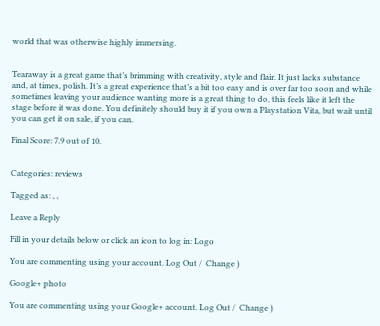world that was otherwise highly immersing.


Tearaway is a great game that’s brimming with creativity, style and flair. It just lacks substance and, at times, polish. It’s a great experience that’s a bit too easy and is over far too soon and while sometimes leaving your audience wanting more is a great thing to do, this feels like it left the stage before it was done. You definitely should buy it if you own a Playstation Vita, but wait until you can get it on sale, if you can.

Final Score: 7.9 out of 10.


Categories: reviews

Tagged as: , ,

Leave a Reply

Fill in your details below or click an icon to log in: Logo

You are commenting using your account. Log Out /  Change )

Google+ photo

You are commenting using your Google+ account. Log Out /  Change )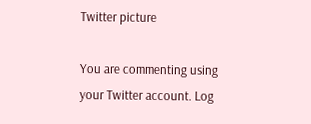Twitter picture

You are commenting using your Twitter account. Log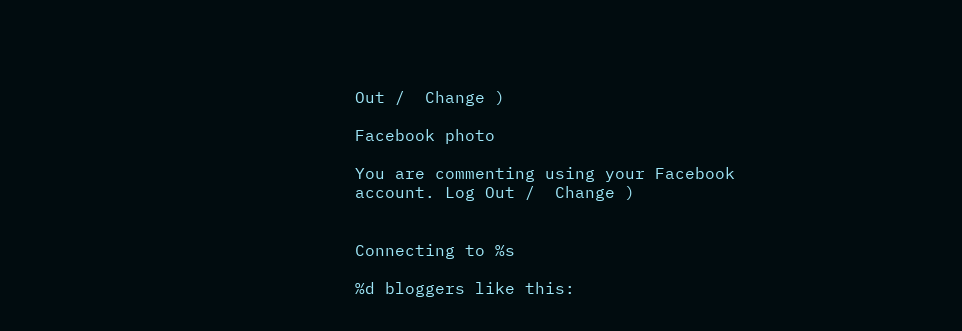Out /  Change )

Facebook photo

You are commenting using your Facebook account. Log Out /  Change )


Connecting to %s

%d bloggers like this: